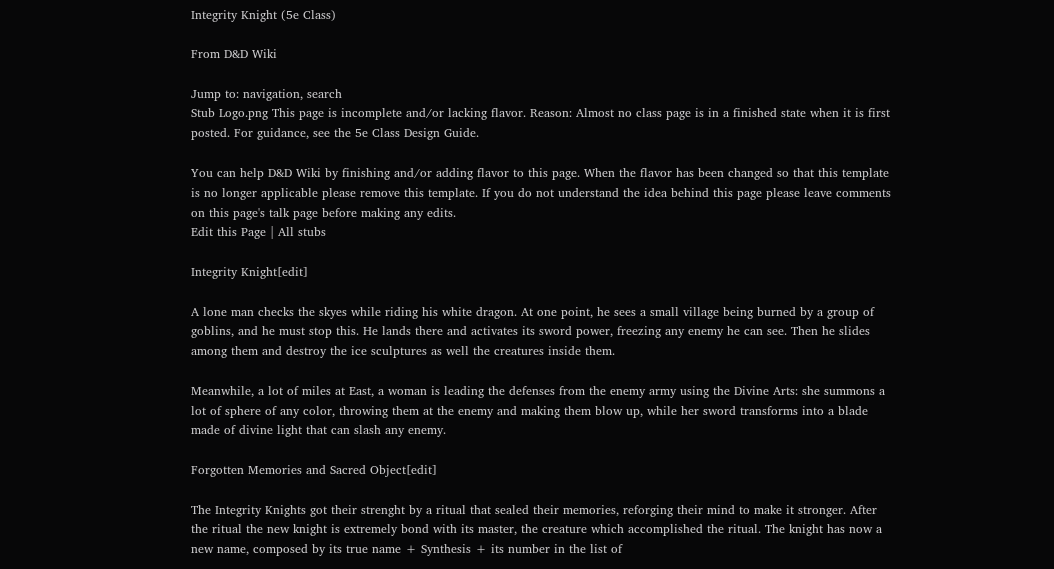Integrity Knight (5e Class)

From D&D Wiki

Jump to: navigation, search
Stub Logo.png This page is incomplete and/or lacking flavor. Reason: Almost no class page is in a finished state when it is first posted. For guidance, see the 5e Class Design Guide.

You can help D&D Wiki by finishing and/or adding flavor to this page. When the flavor has been changed so that this template is no longer applicable please remove this template. If you do not understand the idea behind this page please leave comments on this page's talk page before making any edits.
Edit this Page | All stubs

Integrity Knight[edit]

A lone man checks the skyes while riding his white dragon. At one point, he sees a small village being burned by a group of goblins, and he must stop this. He lands there and activates its sword power, freezing any enemy he can see. Then he slides among them and destroy the ice sculptures as well the creatures inside them.

Meanwhile, a lot of miles at East, a woman is leading the defenses from the enemy army using the Divine Arts: she summons a lot of sphere of any color, throwing them at the enemy and making them blow up, while her sword transforms into a blade made of divine light that can slash any enemy.

Forgotten Memories and Sacred Object[edit]

The Integrity Knights got their strenght by a ritual that sealed their memories, reforging their mind to make it stronger. After the ritual the new knight is extremely bond with its master, the creature which accomplished the ritual. The knight has now a new name, composed by its true name + Synthesis + its number in the list of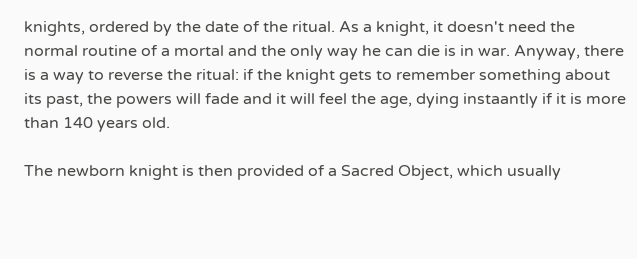knights, ordered by the date of the ritual. As a knight, it doesn't need the normal routine of a mortal and the only way he can die is in war. Anyway, there is a way to reverse the ritual: if the knight gets to remember something about its past, the powers will fade and it will feel the age, dying instaantly if it is more than 140 years old.

The newborn knight is then provided of a Sacred Object, which usually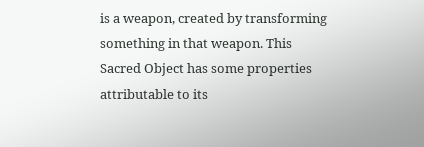is a weapon, created by transforming something in that weapon. This Sacred Object has some properties attributable to its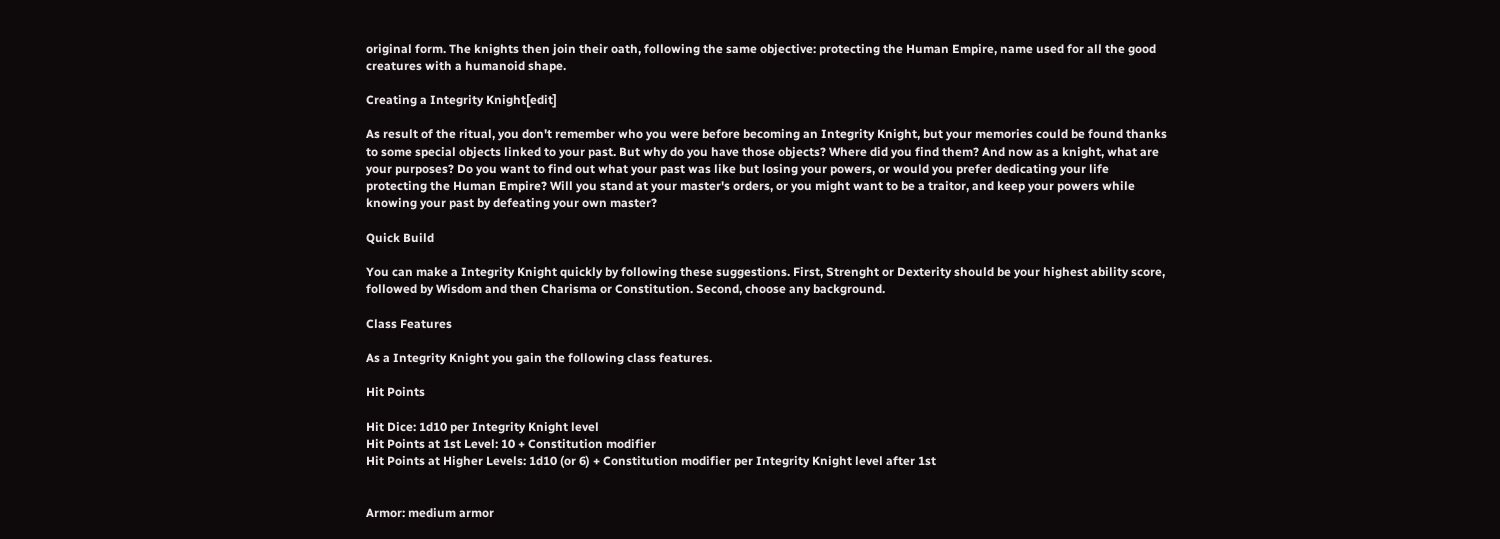original form. The knights then join their oath, following the same objective: protecting the Human Empire, name used for all the good creatures with a humanoid shape.

Creating a Integrity Knight[edit]

As result of the ritual, you don't remember who you were before becoming an Integrity Knight, but your memories could be found thanks to some special objects linked to your past. But why do you have those objects? Where did you find them? And now as a knight, what are your purposes? Do you want to find out what your past was like but losing your powers, or would you prefer dedicating your life protecting the Human Empire? Will you stand at your master's orders, or you might want to be a traitor, and keep your powers while knowing your past by defeating your own master?

Quick Build

You can make a Integrity Knight quickly by following these suggestions. First, Strenght or Dexterity should be your highest ability score, followed by Wisdom and then Charisma or Constitution. Second, choose any background.

Class Features

As a Integrity Knight you gain the following class features.

Hit Points

Hit Dice: 1d10 per Integrity Knight level
Hit Points at 1st Level: 10 + Constitution modifier
Hit Points at Higher Levels: 1d10 (or 6) + Constitution modifier per Integrity Knight level after 1st


Armor: medium armor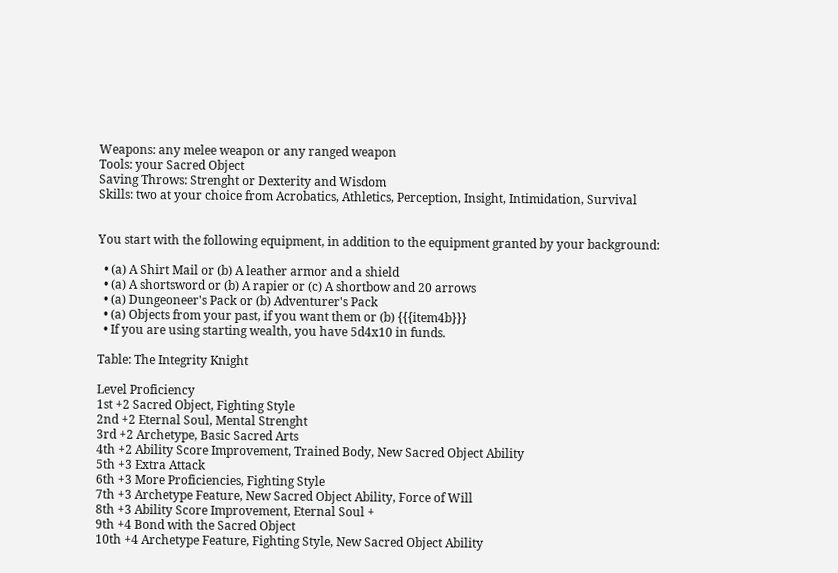Weapons: any melee weapon or any ranged weapon
Tools: your Sacred Object
Saving Throws: Strenght or Dexterity and Wisdom
Skills: two at your choice from Acrobatics, Athletics, Perception, Insight, Intimidation, Survival


You start with the following equipment, in addition to the equipment granted by your background:

  • (a) A Shirt Mail or (b) A leather armor and a shield
  • (a) A shortsword or (b) A rapier or (c) A shortbow and 20 arrows
  • (a) Dungeoneer's Pack or (b) Adventurer's Pack
  • (a) Objects from your past, if you want them or (b) {{{item4b}}}
  • If you are using starting wealth, you have 5d4x10 in funds.

Table: The Integrity Knight

Level Proficiency
1st +2 Sacred Object, Fighting Style
2nd +2 Eternal Soul, Mental Strenght
3rd +2 Archetype, Basic Sacred Arts
4th +2 Ability Score Improvement, Trained Body, New Sacred Object Ability
5th +3 Extra Attack
6th +3 More Proficiencies, Fighting Style
7th +3 Archetype Feature, New Sacred Object Ability, Force of Will
8th +3 Ability Score Improvement, Eternal Soul +
9th +4 Bond with the Sacred Object
10th +4 Archetype Feature, Fighting Style, New Sacred Object Ability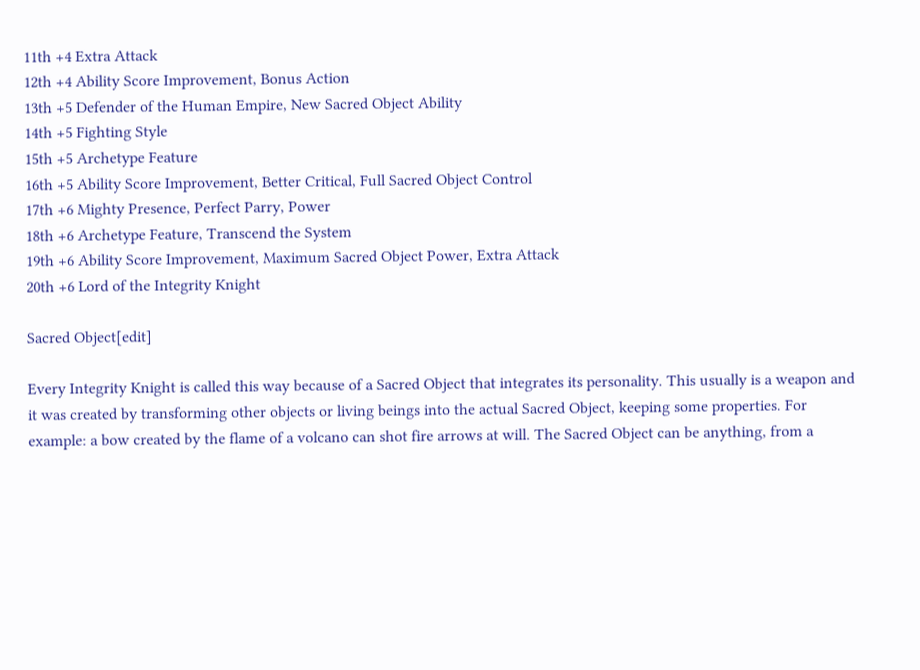11th +4 Extra Attack
12th +4 Ability Score Improvement, Bonus Action
13th +5 Defender of the Human Empire, New Sacred Object Ability
14th +5 Fighting Style
15th +5 Archetype Feature
16th +5 Ability Score Improvement, Better Critical, Full Sacred Object Control
17th +6 Mighty Presence, Perfect Parry, Power
18th +6 Archetype Feature, Transcend the System
19th +6 Ability Score Improvement, Maximum Sacred Object Power, Extra Attack
20th +6 Lord of the Integrity Knight

Sacred Object[edit]

Every Integrity Knight is called this way because of a Sacred Object that integrates its personality. This usually is a weapon and it was created by transforming other objects or living beings into the actual Sacred Object, keeping some properties. For example: a bow created by the flame of a volcano can shot fire arrows at will. The Sacred Object can be anything, from a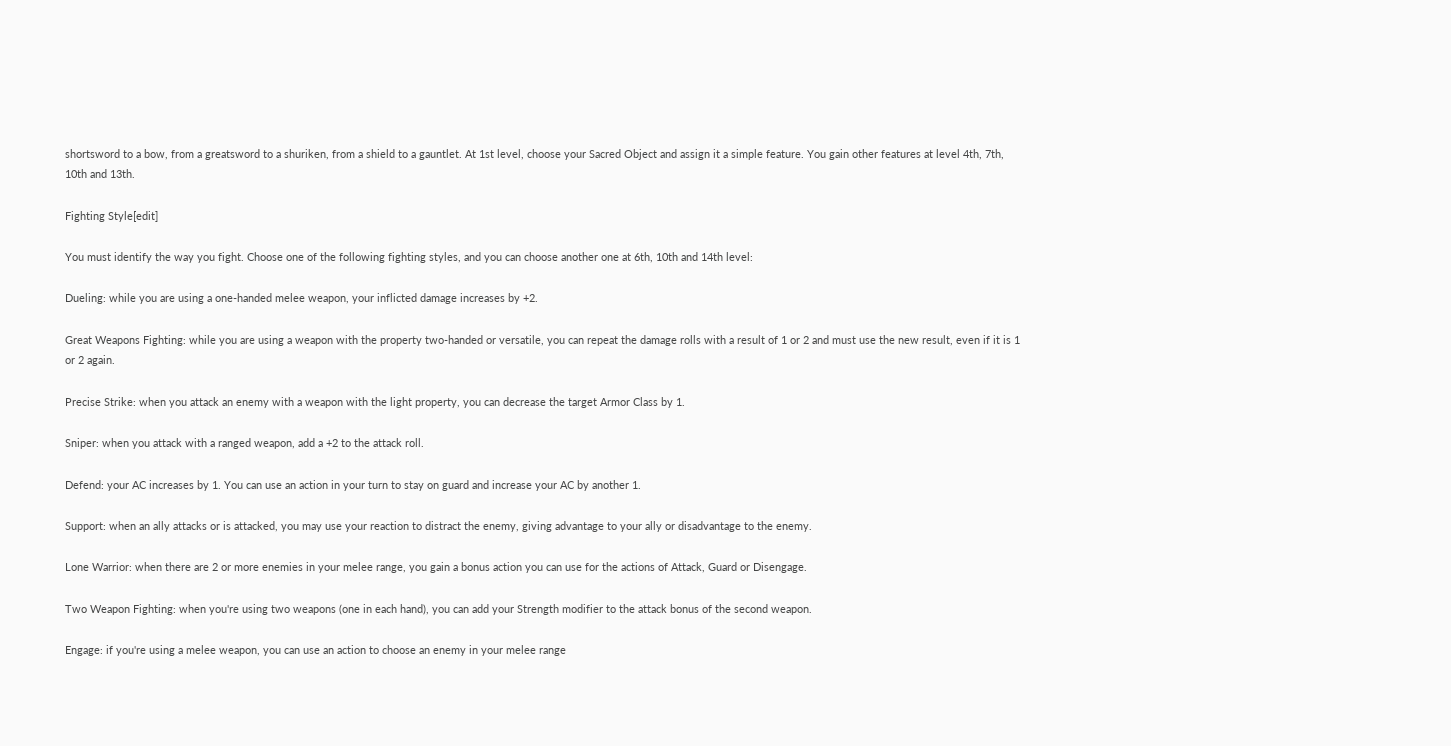shortsword to a bow, from a greatsword to a shuriken, from a shield to a gauntlet. At 1st level, choose your Sacred Object and assign it a simple feature. You gain other features at level 4th, 7th, 10th and 13th.

Fighting Style[edit]

You must identify the way you fight. Choose one of the following fighting styles, and you can choose another one at 6th, 10th and 14th level:

Dueling: while you are using a one-handed melee weapon, your inflicted damage increases by +2.

Great Weapons Fighting: while you are using a weapon with the property two-handed or versatile, you can repeat the damage rolls with a result of 1 or 2 and must use the new result, even if it is 1 or 2 again.

Precise Strike: when you attack an enemy with a weapon with the light property, you can decrease the target Armor Class by 1.

Sniper: when you attack with a ranged weapon, add a +2 to the attack roll.

Defend: your AC increases by 1. You can use an action in your turn to stay on guard and increase your AC by another 1.

Support: when an ally attacks or is attacked, you may use your reaction to distract the enemy, giving advantage to your ally or disadvantage to the enemy.

Lone Warrior: when there are 2 or more enemies in your melee range, you gain a bonus action you can use for the actions of Attack, Guard or Disengage.

Two Weapon Fighting: when you're using two weapons (one in each hand), you can add your Strength modifier to the attack bonus of the second weapon.

Engage: if you're using a melee weapon, you can use an action to choose an enemy in your melee range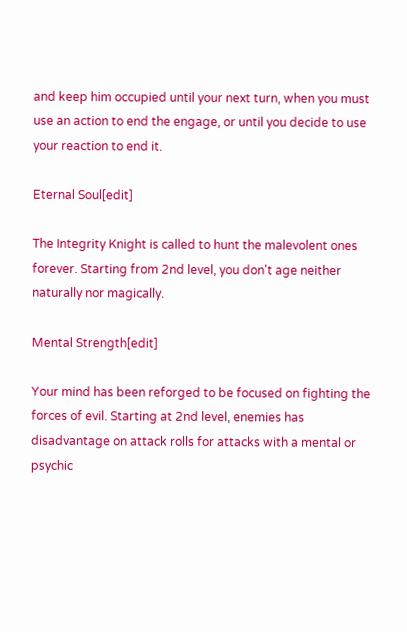and keep him occupied until your next turn, when you must use an action to end the engage, or until you decide to use your reaction to end it.

Eternal Soul[edit]

The Integrity Knight is called to hunt the malevolent ones forever. Starting from 2nd level, you don't age neither naturally nor magically.

Mental Strength[edit]

Your mind has been reforged to be focused on fighting the forces of evil. Starting at 2nd level, enemies has disadvantage on attack rolls for attacks with a mental or psychic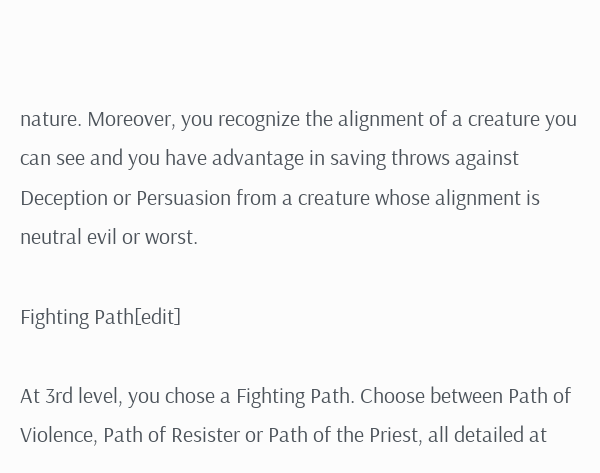nature. Moreover, you recognize the alignment of a creature you can see and you have advantage in saving throws against Deception or Persuasion from a creature whose alignment is neutral evil or worst.

Fighting Path[edit]

At 3rd level, you chose a Fighting Path. Choose between Path of Violence, Path of Resister or Path of the Priest, all detailed at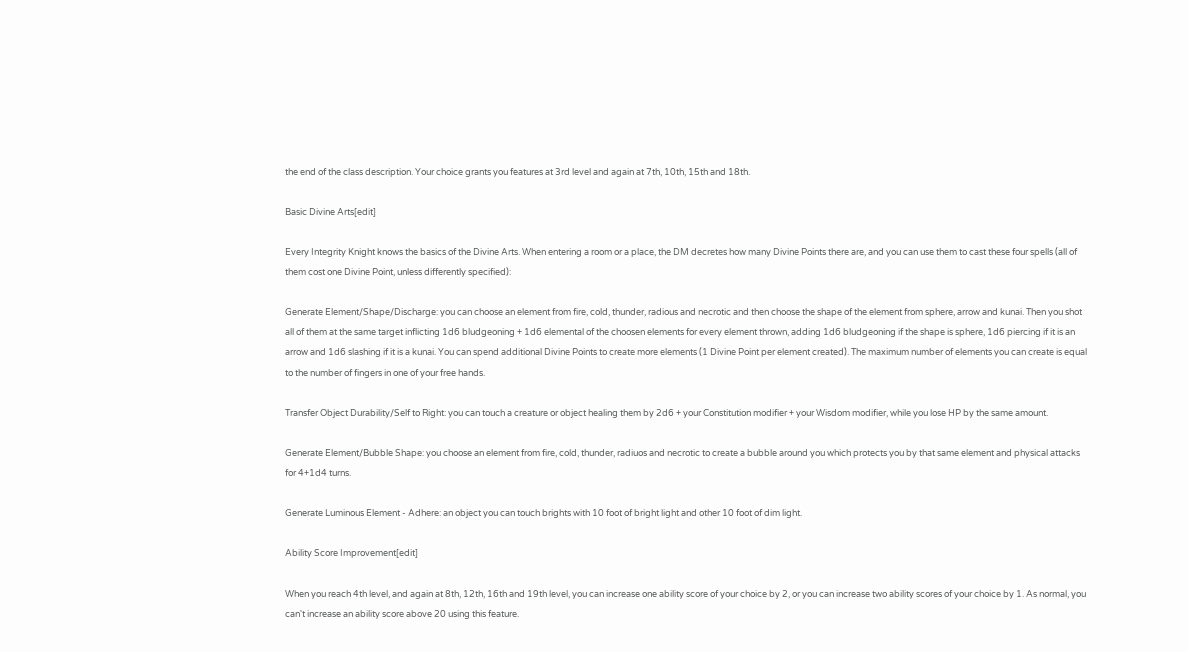the end of the class description. Your choice grants you features at 3rd level and again at 7th, 10th, 15th and 18th.

Basic Divine Arts[edit]

Every Integrity Knight knows the basics of the Divine Arts. When entering a room or a place, the DM decretes how many Divine Points there are, and you can use them to cast these four spells (all of them cost one Divine Point, unless differently specified):

Generate Element/Shape/Discharge: you can choose an element from fire, cold, thunder, radious and necrotic and then choose the shape of the element from sphere, arrow and kunai. Then you shot all of them at the same target inflicting 1d6 bludgeoning + 1d6 elemental of the choosen elements for every element thrown, adding 1d6 bludgeoning if the shape is sphere, 1d6 piercing if it is an arrow and 1d6 slashing if it is a kunai. You can spend additional Divine Points to create more elements (1 Divine Point per element created). The maximum number of elements you can create is equal to the number of fingers in one of your free hands.

Transfer Object Durability/Self to Right: you can touch a creature or object healing them by 2d6 + your Constitution modifier + your Wisdom modifier, while you lose HP by the same amount.

Generate Element/Bubble Shape: you choose an element from fire, cold, thunder, radiuos and necrotic to create a bubble around you which protects you by that same element and physical attacks for 4+1d4 turns.

Generate Luminous Element - Adhere: an object you can touch brights with 10 foot of bright light and other 10 foot of dim light.

Ability Score Improvement[edit]

When you reach 4th level, and again at 8th, 12th, 16th and 19th level, you can increase one ability score of your choice by 2, or you can increase two ability scores of your choice by 1. As normal, you can't increase an ability score above 20 using this feature.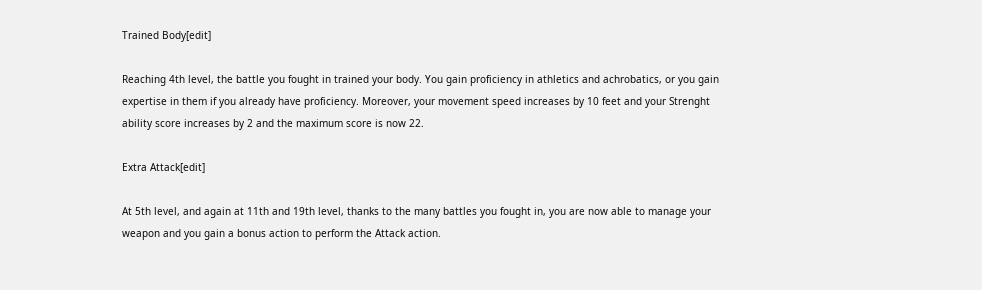Trained Body[edit]

Reaching 4th level, the battle you fought in trained your body. You gain proficiency in athletics and achrobatics, or you gain expertise in them if you already have proficiency. Moreover, your movement speed increases by 10 feet and your Strenght ability score increases by 2 and the maximum score is now 22.

Extra Attack[edit]

At 5th level, and again at 11th and 19th level, thanks to the many battles you fought in, you are now able to manage your weapon and you gain a bonus action to perform the Attack action.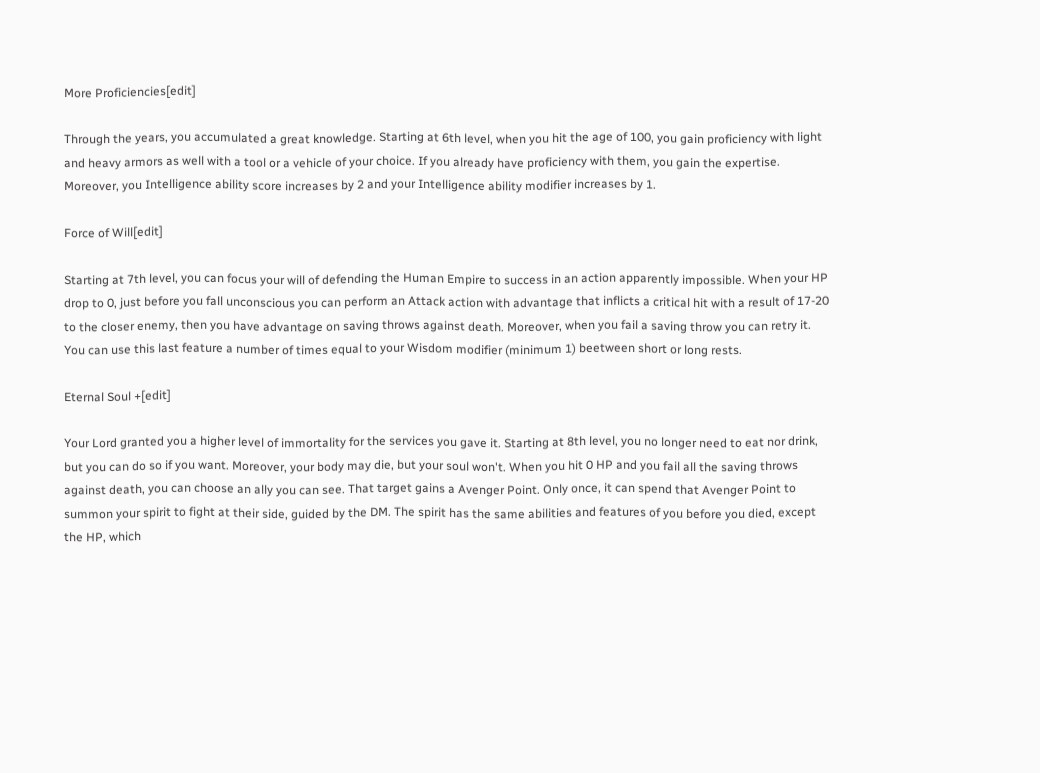More Proficiencies[edit]

Through the years, you accumulated a great knowledge. Starting at 6th level, when you hit the age of 100, you gain proficiency with light and heavy armors as well with a tool or a vehicle of your choice. If you already have proficiency with them, you gain the expertise. Moreover, you Intelligence ability score increases by 2 and your Intelligence ability modifier increases by 1.

Force of Will[edit]

Starting at 7th level, you can focus your will of defending the Human Empire to success in an action apparently impossible. When your HP drop to 0, just before you fall unconscious you can perform an Attack action with advantage that inflicts a critical hit with a result of 17-20 to the closer enemy, then you have advantage on saving throws against death. Moreover, when you fail a saving throw you can retry it. You can use this last feature a number of times equal to your Wisdom modifier (minimum 1) beetween short or long rests.

Eternal Soul +[edit]

Your Lord granted you a higher level of immortality for the services you gave it. Starting at 8th level, you no longer need to eat nor drink, but you can do so if you want. Moreover, your body may die, but your soul won't. When you hit 0 HP and you fail all the saving throws against death, you can choose an ally you can see. That target gains a Avenger Point. Only once, it can spend that Avenger Point to summon your spirit to fight at their side, guided by the DM. The spirit has the same abilities and features of you before you died, except the HP, which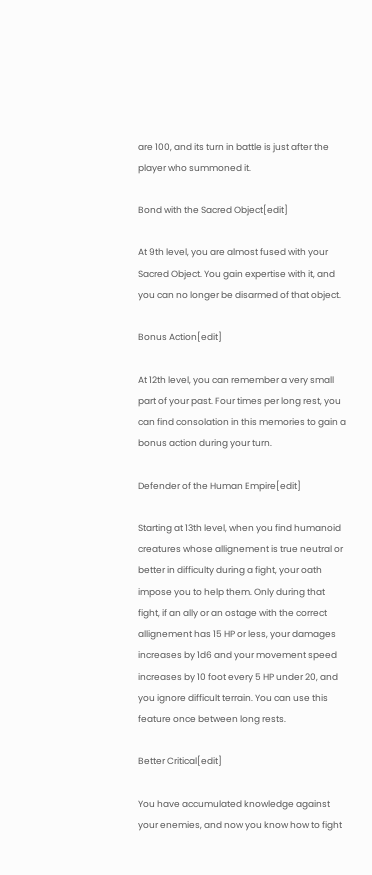are 100, and its turn in battle is just after the player who summoned it.

Bond with the Sacred Object[edit]

At 9th level, you are almost fused with your Sacred Object. You gain expertise with it, and you can no longer be disarmed of that object.

Bonus Action[edit]

At 12th level, you can remember a very small part of your past. Four times per long rest, you can find consolation in this memories to gain a bonus action during your turn.

Defender of the Human Empire[edit]

Starting at 13th level, when you find humanoid creatures whose allignement is true neutral or better in difficulty during a fight, your oath impose you to help them. Only during that fight, if an ally or an ostage with the correct allignement has 15 HP or less, your damages increases by 1d6 and your movement speed increases by 10 foot every 5 HP under 20, and you ignore difficult terrain. You can use this feature once between long rests.

Better Critical[edit]

You have accumulated knowledge against your enemies, and now you know how to fight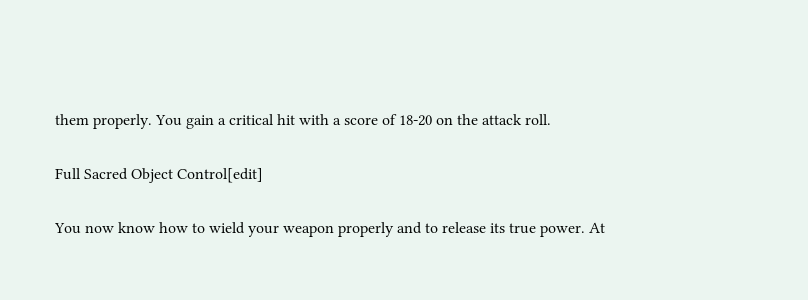them properly. You gain a critical hit with a score of 18-20 on the attack roll.

Full Sacred Object Control[edit]

You now know how to wield your weapon properly and to release its true power. At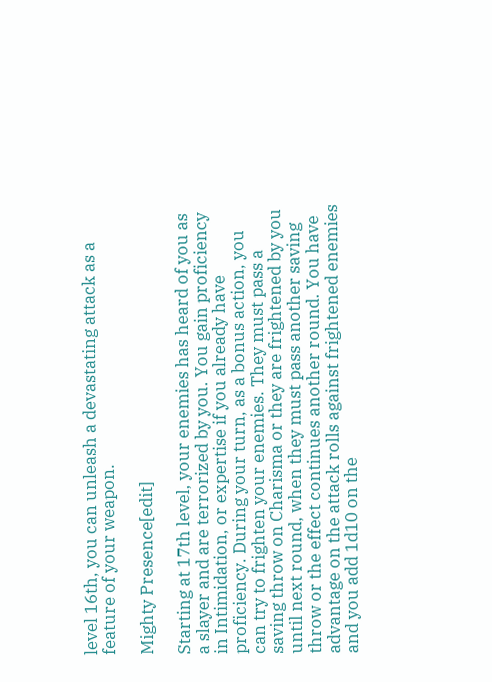level 16th, you can unleash a devastating attack as a feature of your weapon.

Mighty Presence[edit]

Starting at 17th level, your enemies has heard of you as a slayer and are terrorized by you. You gain proficiency in Intimidation, or expertise if you already have proficiency. During your turn, as a bonus action, you can try to frighten your enemies. They must pass a saving throw on Charisma or they are frightened by you until next round, when they must pass another saving throw or the effect continues another round. You have advantage on the attack rolls against frightened enemies and you add 1d10 on the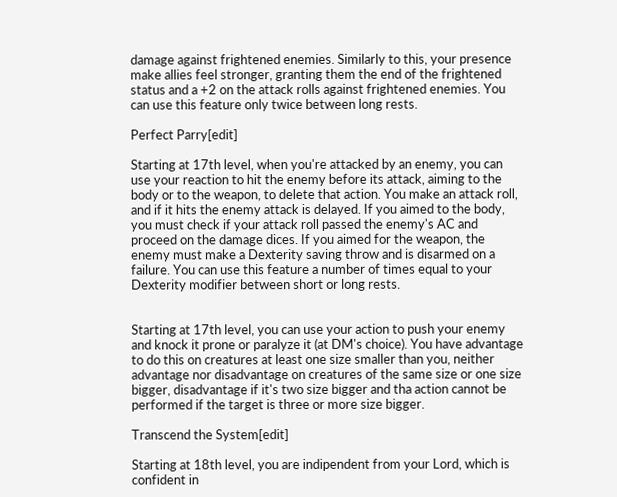damage against frightened enemies. Similarly to this, your presence make allies feel stronger, granting them the end of the frightened status and a +2 on the attack rolls against frightened enemies. You can use this feature only twice between long rests.

Perfect Parry[edit]

Starting at 17th level, when you're attacked by an enemy, you can use your reaction to hit the enemy before its attack, aiming to the body or to the weapon, to delete that action. You make an attack roll, and if it hits the enemy attack is delayed. If you aimed to the body, you must check if your attack roll passed the enemy's AC and proceed on the damage dices. If you aimed for the weapon, the enemy must make a Dexterity saving throw and is disarmed on a failure. You can use this feature a number of times equal to your Dexterity modifier between short or long rests.


Starting at 17th level, you can use your action to push your enemy and knock it prone or paralyze it (at DM's choice). You have advantage to do this on creatures at least one size smaller than you, neither advantage nor disadvantage on creatures of the same size or one size bigger, disadvantage if it's two size bigger and tha action cannot be performed if the target is three or more size bigger.

Transcend the System[edit]

Starting at 18th level, you are indipendent from your Lord, which is confident in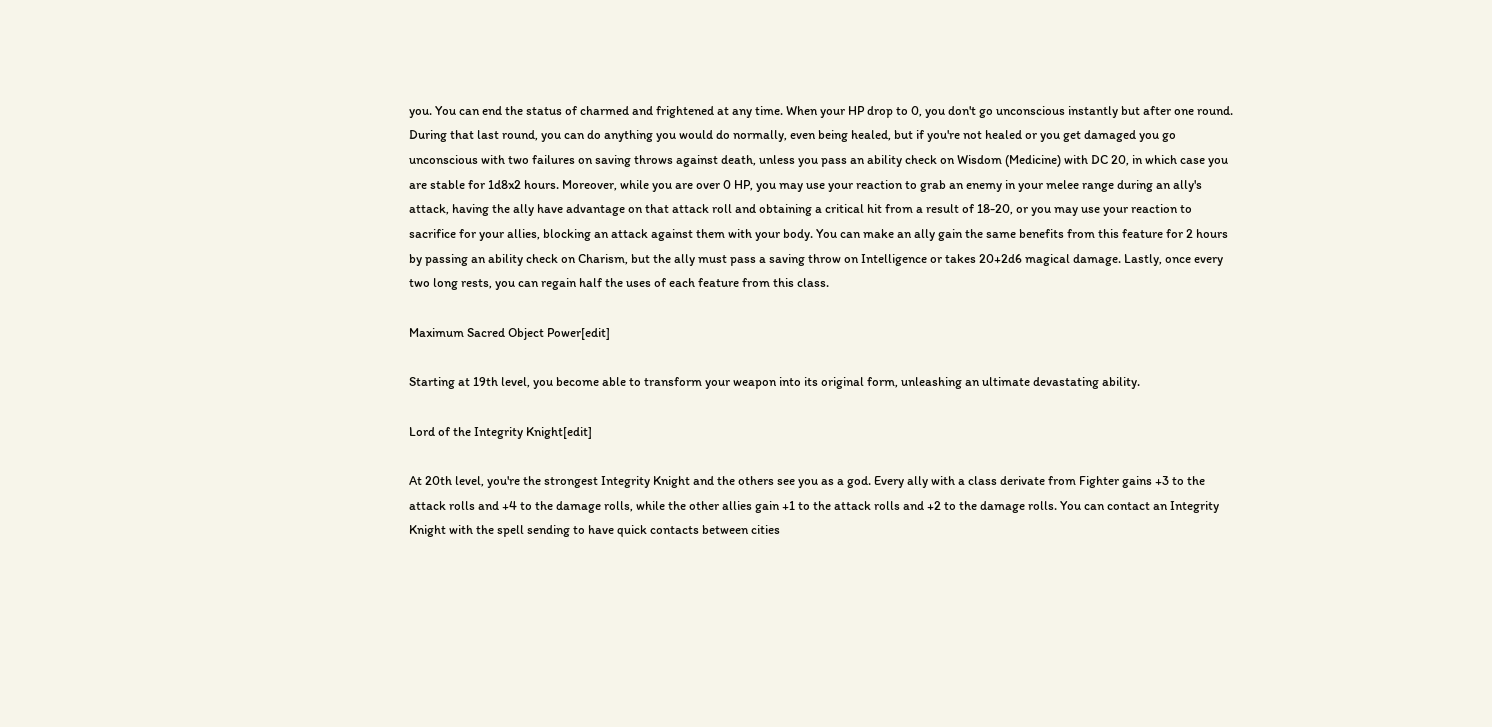you. You can end the status of charmed and frightened at any time. When your HP drop to 0, you don't go unconscious instantly but after one round. During that last round, you can do anything you would do normally, even being healed, but if you're not healed or you get damaged you go unconscious with two failures on saving throws against death, unless you pass an ability check on Wisdom (Medicine) with DC 20, in which case you are stable for 1d8x2 hours. Moreover, while you are over 0 HP, you may use your reaction to grab an enemy in your melee range during an ally's attack, having the ally have advantage on that attack roll and obtaining a critical hit from a result of 18-20, or you may use your reaction to sacrifice for your allies, blocking an attack against them with your body. You can make an ally gain the same benefits from this feature for 2 hours by passing an ability check on Charism, but the ally must pass a saving throw on Intelligence or takes 20+2d6 magical damage. Lastly, once every two long rests, you can regain half the uses of each feature from this class.

Maximum Sacred Object Power[edit]

Starting at 19th level, you become able to transform your weapon into its original form, unleashing an ultimate devastating ability.

Lord of the Integrity Knight[edit]

At 20th level, you're the strongest Integrity Knight and the others see you as a god. Every ally with a class derivate from Fighter gains +3 to the attack rolls and +4 to the damage rolls, while the other allies gain +1 to the attack rolls and +2 to the damage rolls. You can contact an Integrity Knight with the spell sending to have quick contacts between cities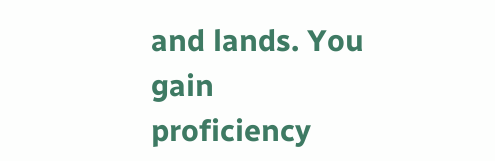and lands. You gain proficiency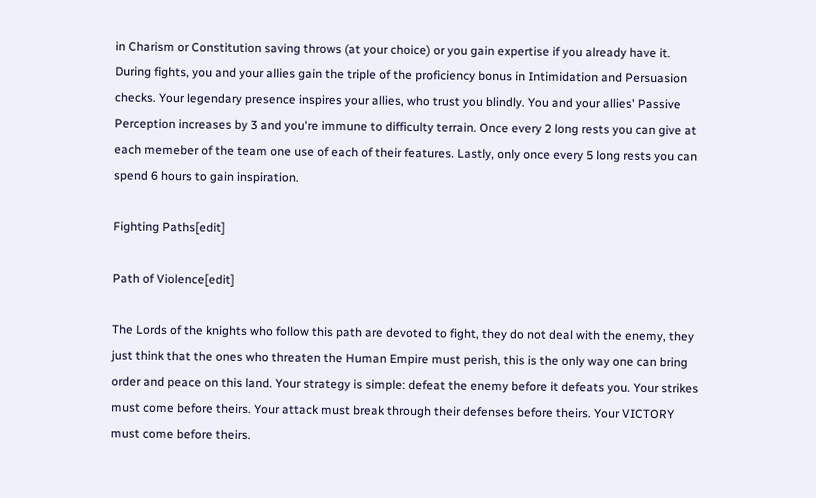in Charism or Constitution saving throws (at your choice) or you gain expertise if you already have it. During fights, you and your allies gain the triple of the proficiency bonus in Intimidation and Persuasion checks. Your legendary presence inspires your allies, who trust you blindly. You and your allies' Passive Perception increases by 3 and you're immune to difficulty terrain. Once every 2 long rests you can give at each memeber of the team one use of each of their features. Lastly, only once every 5 long rests you can spend 6 hours to gain inspiration.

Fighting Paths[edit]

Path of Violence[edit]

The Lords of the knights who follow this path are devoted to fight, they do not deal with the enemy, they just think that the ones who threaten the Human Empire must perish, this is the only way one can bring order and peace on this land. Your strategy is simple: defeat the enemy before it defeats you. Your strikes must come before theirs. Your attack must break through their defenses before theirs. Your VICTORY must come before theirs.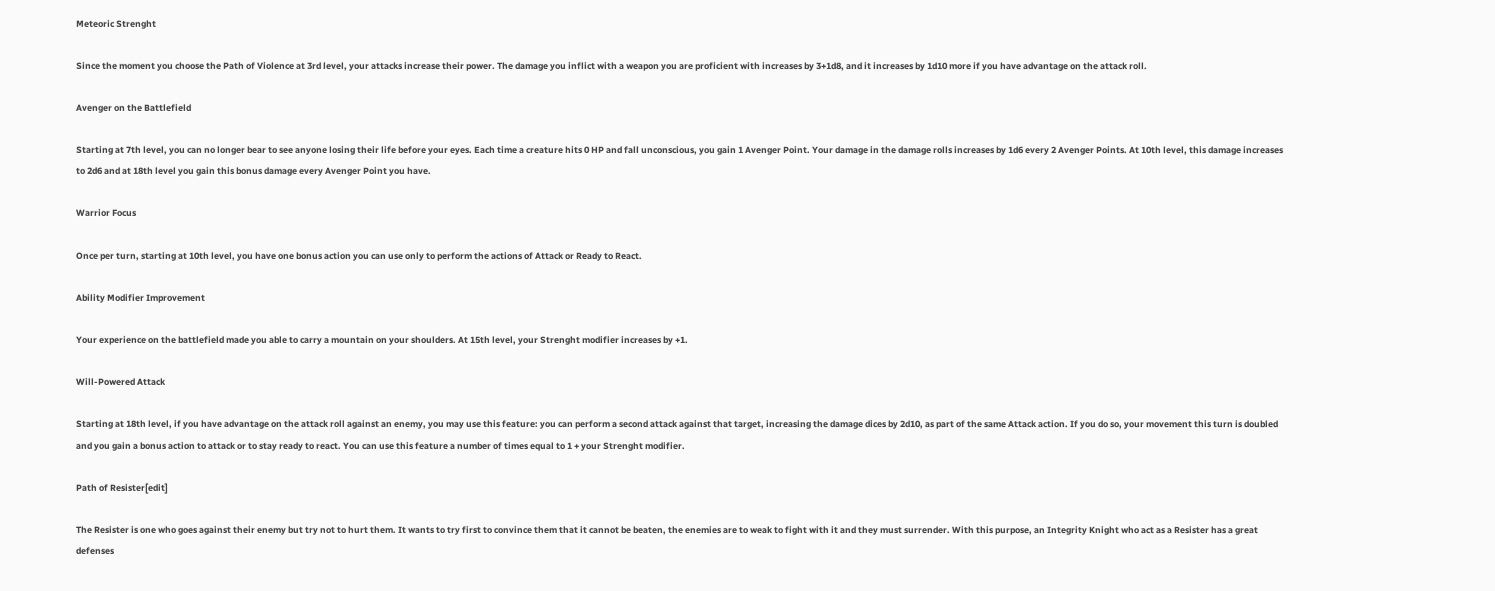Meteoric Strenght

Since the moment you choose the Path of Violence at 3rd level, your attacks increase their power. The damage you inflict with a weapon you are proficient with increases by 3+1d8, and it increases by 1d10 more if you have advantage on the attack roll.

Avenger on the Battlefield

Starting at 7th level, you can no longer bear to see anyone losing their life before your eyes. Each time a creature hits 0 HP and fall unconscious, you gain 1 Avenger Point. Your damage in the damage rolls increases by 1d6 every 2 Avenger Points. At 10th level, this damage increases to 2d6 and at 18th level you gain this bonus damage every Avenger Point you have.

Warrior Focus

Once per turn, starting at 10th level, you have one bonus action you can use only to perform the actions of Attack or Ready to React.

Ability Modifier Improvement

Your experience on the battlefield made you able to carry a mountain on your shoulders. At 15th level, your Strenght modifier increases by +1.

Will-Powered Attack

Starting at 18th level, if you have advantage on the attack roll against an enemy, you may use this feature: you can perform a second attack against that target, increasing the damage dices by 2d10, as part of the same Attack action. If you do so, your movement this turn is doubled and you gain a bonus action to attack or to stay ready to react. You can use this feature a number of times equal to 1 + your Strenght modifier.

Path of Resister[edit]

The Resister is one who goes against their enemy but try not to hurt them. It wants to try first to convince them that it cannot be beaten, the enemies are to weak to fight with it and they must surrender. With this purpose, an Integrity Knight who act as a Resister has a great defenses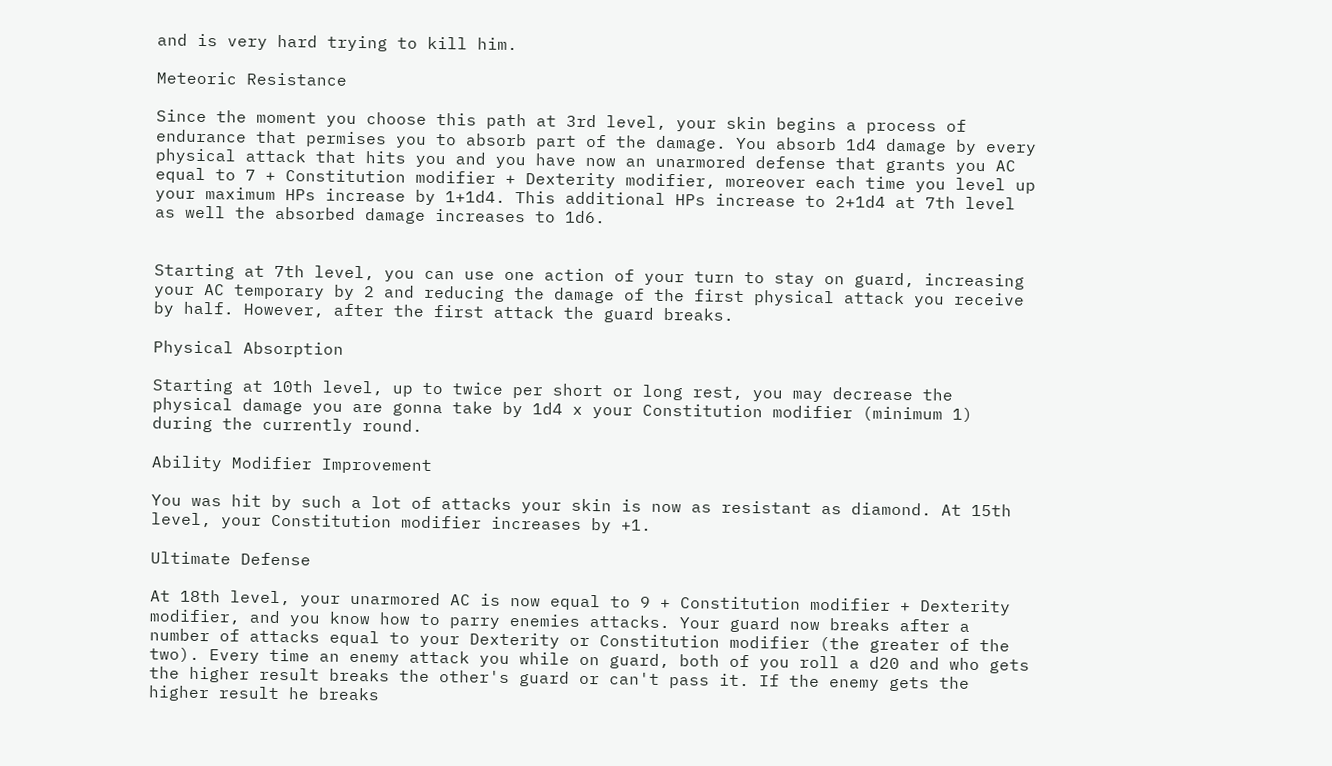and is very hard trying to kill him.

Meteoric Resistance

Since the moment you choose this path at 3rd level, your skin begins a process of endurance that permises you to absorb part of the damage. You absorb 1d4 damage by every physical attack that hits you and you have now an unarmored defense that grants you AC equal to 7 + Constitution modifier + Dexterity modifier, moreover each time you level up your maximum HPs increase by 1+1d4. This additional HPs increase to 2+1d4 at 7th level as well the absorbed damage increases to 1d6.


Starting at 7th level, you can use one action of your turn to stay on guard, increasing your AC temporary by 2 and reducing the damage of the first physical attack you receive by half. However, after the first attack the guard breaks.

Physical Absorption

Starting at 10th level, up to twice per short or long rest, you may decrease the physical damage you are gonna take by 1d4 x your Constitution modifier (minimum 1) during the currently round.

Ability Modifier Improvement

You was hit by such a lot of attacks your skin is now as resistant as diamond. At 15th level, your Constitution modifier increases by +1.

Ultimate Defense

At 18th level, your unarmored AC is now equal to 9 + Constitution modifier + Dexterity modifier, and you know how to parry enemies attacks. Your guard now breaks after a number of attacks equal to your Dexterity or Constitution modifier (the greater of the two). Every time an enemy attack you while on guard, both of you roll a d20 and who gets the higher result breaks the other's guard or can't pass it. If the enemy gets the higher result he breaks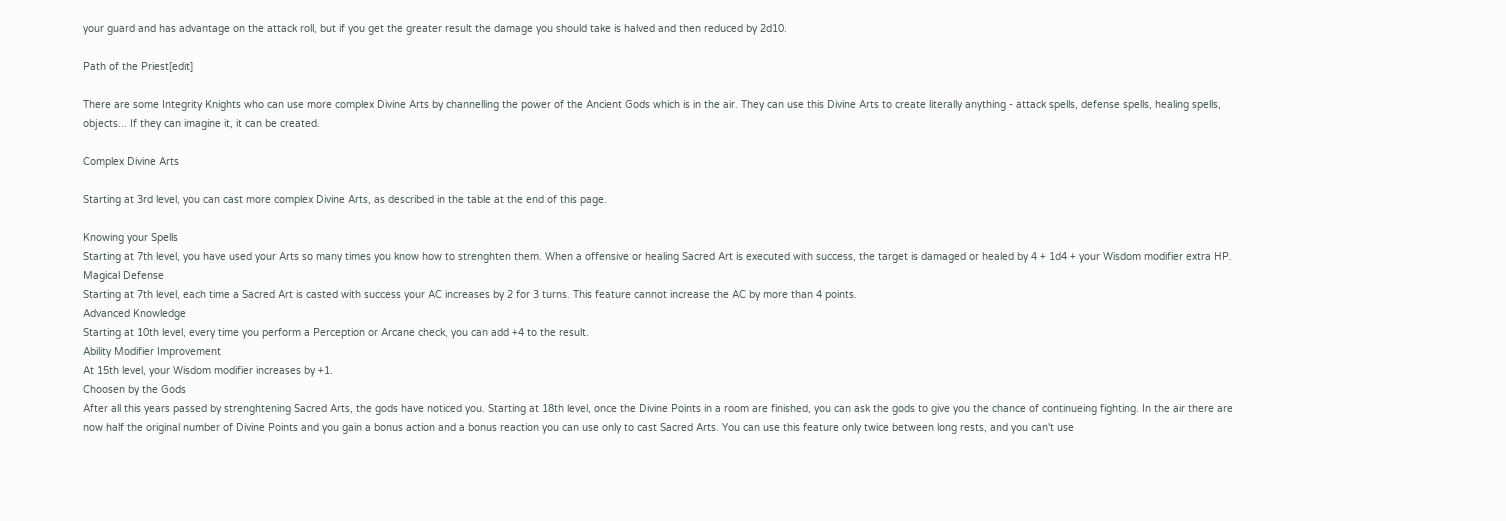your guard and has advantage on the attack roll, but if you get the greater result the damage you should take is halved and then reduced by 2d10.

Path of the Priest[edit]

There are some Integrity Knights who can use more complex Divine Arts by channelling the power of the Ancient Gods which is in the air. They can use this Divine Arts to create literally anything - attack spells, defense spells, healing spells, objects... If they can imagine it, it can be created.

Complex Divine Arts

Starting at 3rd level, you can cast more complex Divine Arts, as described in the table at the end of this page.

Knowing your Spells
Starting at 7th level, you have used your Arts so many times you know how to strenghten them. When a offensive or healing Sacred Art is executed with success, the target is damaged or healed by 4 + 1d4 + your Wisdom modifier extra HP.
Magical Defense
Starting at 7th level, each time a Sacred Art is casted with success your AC increases by 2 for 3 turns. This feature cannot increase the AC by more than 4 points.
Advanced Knowledge
Starting at 10th level, every time you perform a Perception or Arcane check, you can add +4 to the result.
Ability Modifier Improvement
At 15th level, your Wisdom modifier increases by +1.
Choosen by the Gods
After all this years passed by strenghtening Sacred Arts, the gods have noticed you. Starting at 18th level, once the Divine Points in a room are finished, you can ask the gods to give you the chance of continueing fighting. In the air there are now half the original number of Divine Points and you gain a bonus action and a bonus reaction you can use only to cast Sacred Arts. You can use this feature only twice between long rests, and you can't use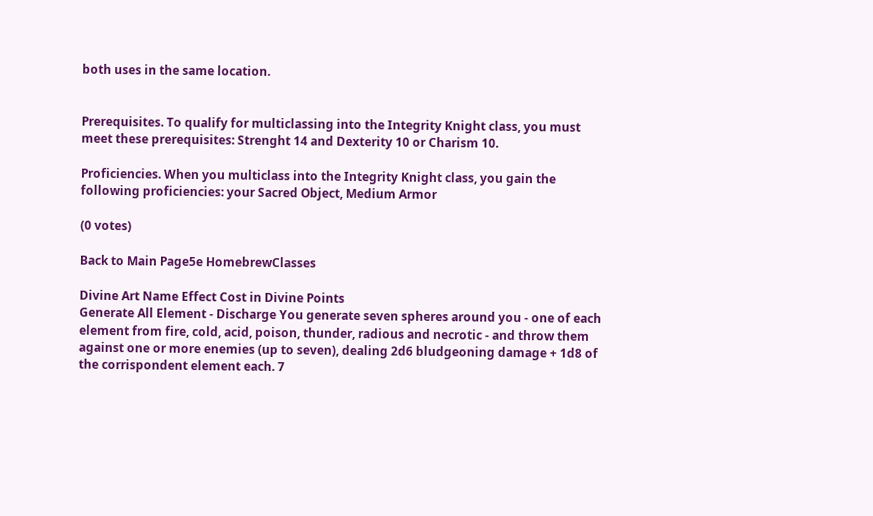both uses in the same location.


Prerequisites. To qualify for multiclassing into the Integrity Knight class, you must meet these prerequisites: Strenght 14 and Dexterity 10 or Charism 10.

Proficiencies. When you multiclass into the Integrity Knight class, you gain the following proficiencies: your Sacred Object, Medium Armor

(0 votes)

Back to Main Page5e HomebrewClasses

Divine Art Name Effect Cost in Divine Points
Generate All Element - Discharge You generate seven spheres around you - one of each element from fire, cold, acid, poison, thunder, radious and necrotic - and throw them against one or more enemies (up to seven), dealing 2d6 bludgeoning damage + 1d8 of the corrispondent element each. 7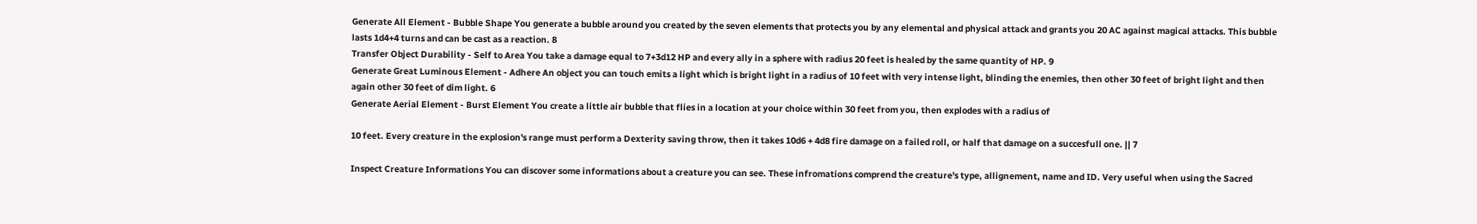Generate All Element - Bubble Shape You generate a bubble around you created by the seven elements that protects you by any elemental and physical attack and grants you 20 AC against magical attacks. This bubble lasts 1d4+4 turns and can be cast as a reaction. 8
Transfer Object Durability - Self to Area You take a damage equal to 7+3d12 HP and every ally in a sphere with radius 20 feet is healed by the same quantity of HP. 9
Generate Great Luminous Element - Adhere An object you can touch emits a light which is bright light in a radius of 10 feet with very intense light, blinding the enemies, then other 30 feet of bright light and then again other 30 feet of dim light. 6
Generate Aerial Element - Burst Element You create a little air bubble that flies in a location at your choice within 30 feet from you, then explodes with a radius of

10 feet. Every creature in the explosion's range must perform a Dexterity saving throw, then it takes 10d6 + 4d8 fire damage on a failed roll, or half that damage on a succesfull one. || 7

Inspect Creature Informations You can discover some informations about a creature you can see. These infromations comprend the creature's type, allignement, name and ID. Very useful when using the Sacred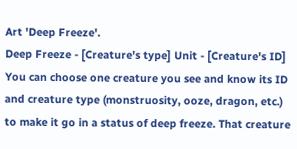Art 'Deep Freeze'.
Deep Freeze - [Creature's type] Unit - [Creature's ID] You can choose one creature you see and know its ID and creature type (monstruosity, ooze, dragon, etc.) to make it go in a status of deep freeze. That creature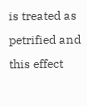is treated as petrified and this effect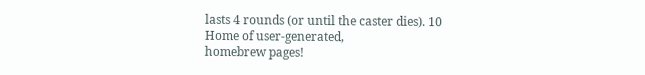lasts 4 rounds (or until the caster dies). 10
Home of user-generated,
homebrew pages!